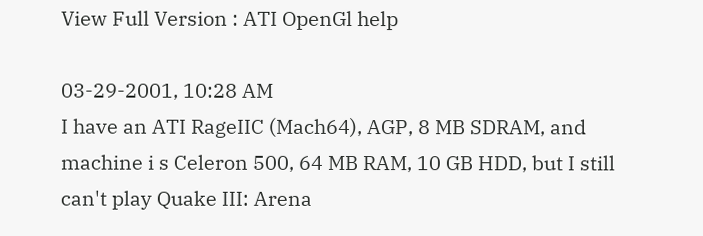View Full Version : ATI OpenGl help

03-29-2001, 10:28 AM
I have an ATI RageIIC (Mach64), AGP, 8 MB SDRAM, and machine i s Celeron 500, 64 MB RAM, 10 GB HDD, but I still can't play Quake III: Arena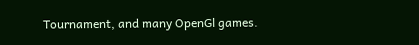Tournament, and many OpenGl games.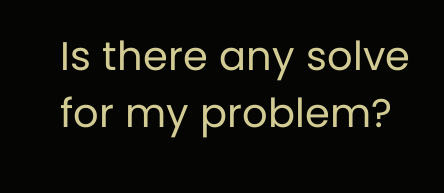Is there any solve for my problem?